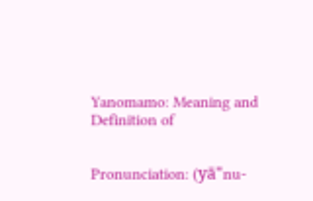Yanomamo: Meaning and Definition of


Pronunciation: (yä"nu-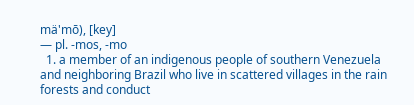mä'mō), [key]
— pl. -mos, -mo
  1. a member of an indigenous people of southern Venezuela and neighboring Brazil who live in scattered villages in the rain forests and conduct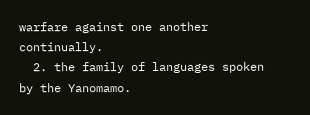warfare against one another continually.
  2. the family of languages spoken by the Yanomamo.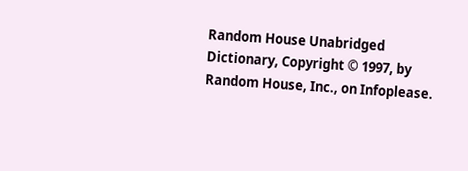Random House Unabridged Dictionary, Copyright © 1997, by Random House, Inc., on Infoplease.